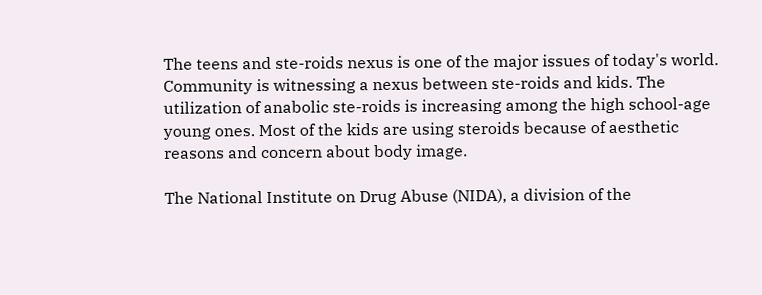The teens and ste-roids nexus is one of the major issues of today's world. Community is witnessing a nexus between ste-roids and kids. The utilization of anabolic ste-roids is increasing among the high school-age young ones. Most of the kids are using steroids because of aesthetic reasons and concern about body image.

The National Institute on Drug Abuse (NIDA), a division of the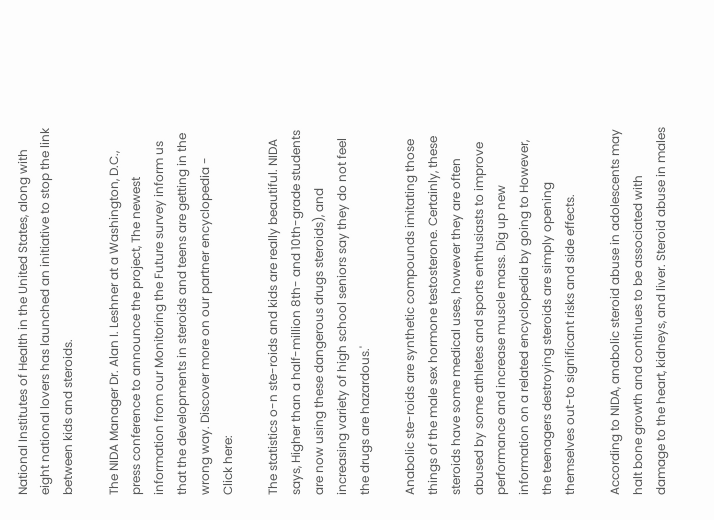National Institutes of Health in the United States, along with eight national lovers has launched an initiative to stop the link between kids and steroids.

The NIDA Manager Dr. Alan I. Leshner at a Washington, D.C., press conference to announce the project, The newest information from our Monitoring the Future survey inform us that the developments in steroids and teens are getting in the wrong way. Discover more on our partner encyclopedia - Click here:

The statistics o-n ste-roids and kids are really beautiful. NIDA says, Higher than a half-million 8th- and 10th-grade students are now using these dangerous drugs steroids), and increasing variety of high school seniors say they do not feel the drugs are hazardous.'

Anabolic ste-roids are synthetic compounds imitating those things of the male sex hormone testosterone. Certainly, these steroids have some medical uses, however they are often abused by some athletes and sports enthusiasts to improve performance and increase muscle mass. Dig up new information on a related encyclopedia by going to However, the teenagers destroying steroids are simply opening themselves out-to significant risks and side effects.

According to NIDA, anabolic steroid abuse in adolescents may halt bone growth and continues to be associated with damage to the heart, kidneys, and liver. Steroid abuse in males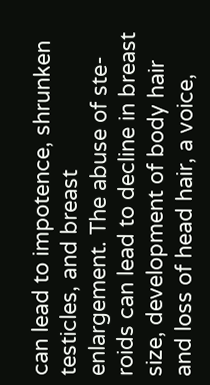can lead to impotence, shrunken testicles, and breast enlargement. The abuse of ste-roids can lead to decline in breast size, development of body hair and loss of head hair, a voice,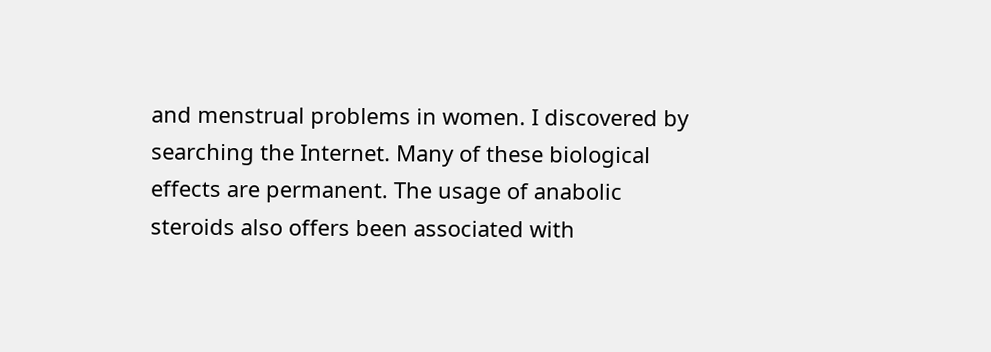and menstrual problems in women. I discovered by searching the Internet. Many of these biological effects are permanent. The usage of anabolic steroids also offers been associated with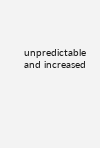unpredictable and increased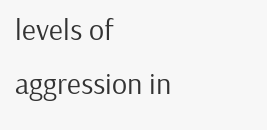levels of aggression in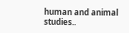human and animal studies..